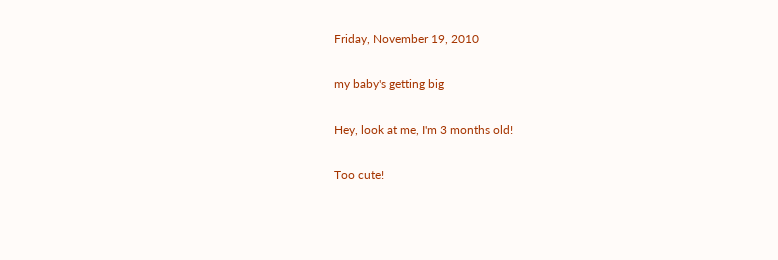Friday, November 19, 2010

my baby's getting big

Hey, look at me, I'm 3 months old!

Too cute!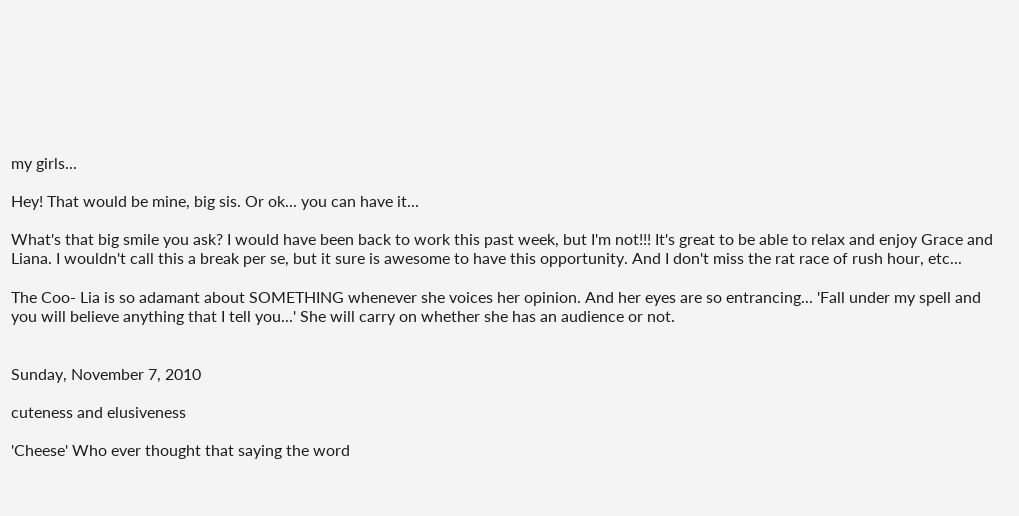my girls...

Hey! That would be mine, big sis. Or ok... you can have it...

What's that big smile you ask? I would have been back to work this past week, but I'm not!!! It's great to be able to relax and enjoy Grace and Liana. I wouldn't call this a break per se, but it sure is awesome to have this opportunity. And I don't miss the rat race of rush hour, etc...

The Coo- Lia is so adamant about SOMETHING whenever she voices her opinion. And her eyes are so entrancing... 'Fall under my spell and you will believe anything that I tell you...' She will carry on whether she has an audience or not.


Sunday, November 7, 2010

cuteness and elusiveness

'Cheese' Who ever thought that saying the word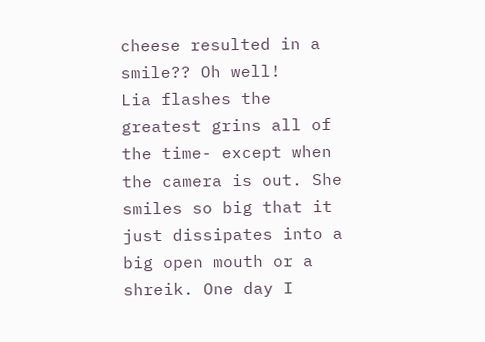cheese resulted in a smile?? Oh well!
Lia flashes the greatest grins all of the time- except when the camera is out. She smiles so big that it just dissipates into a big open mouth or a shreik. One day I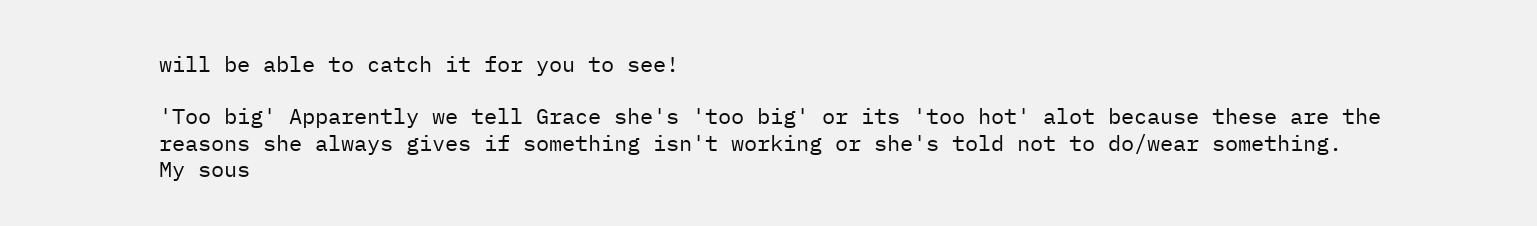will be able to catch it for you to see!

'Too big' Apparently we tell Grace she's 'too big' or its 'too hot' alot because these are the reasons she always gives if something isn't working or she's told not to do/wear something.
My sous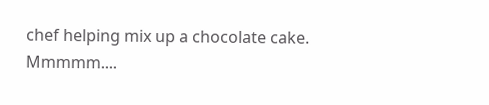chef helping mix up a chocolate cake. Mmmmm....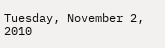Tuesday, November 2, 2010